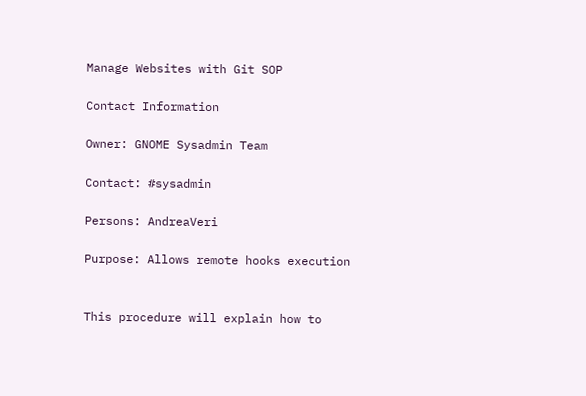Manage Websites with Git SOP

Contact Information

Owner: GNOME Sysadmin Team

Contact: #sysadmin

Persons: AndreaVeri

Purpose: Allows remote hooks execution


This procedure will explain how to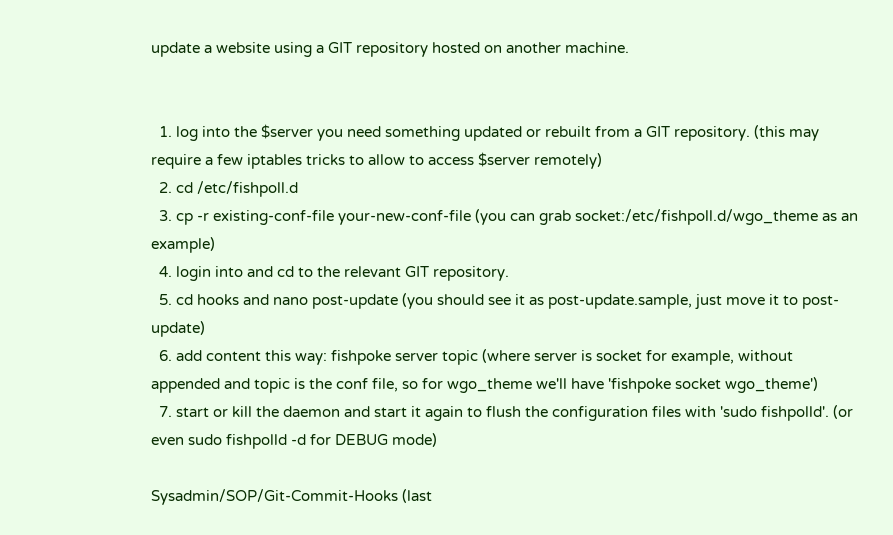update a website using a GIT repository hosted on another machine.


  1. log into the $server you need something updated or rebuilt from a GIT repository. (this may require a few iptables tricks to allow to access $server remotely)
  2. cd /etc/fishpoll.d
  3. cp -r existing-conf-file your-new-conf-file (you can grab socket:/etc/fishpoll.d/wgo_theme as an example)
  4. login into and cd to the relevant GIT repository.
  5. cd hooks and nano post-update (you should see it as post-update.sample, just move it to post-update)
  6. add content this way: fishpoke server topic (where server is socket for example, without appended and topic is the conf file, so for wgo_theme we'll have 'fishpoke socket wgo_theme')
  7. start or kill the daemon and start it again to flush the configuration files with 'sudo fishpolld'. (or even sudo fishpolld -d for DEBUG mode)

Sysadmin/SOP/Git-Commit-Hooks (last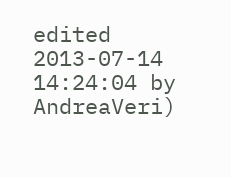edited 2013-07-14 14:24:04 by AndreaVeri)